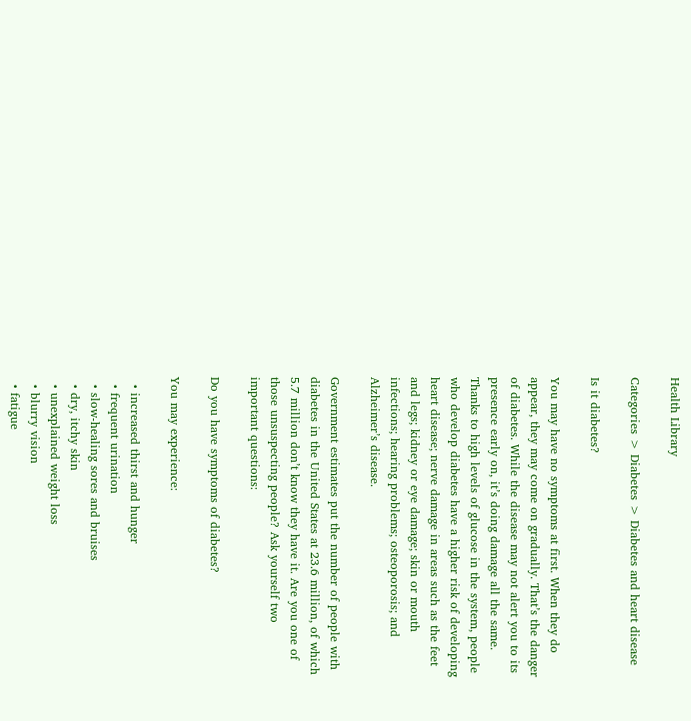Health Library

Categories > Diabetes > Diabetes and heart disease

Is it diabetes?

You may have no symptoms at first. When they do appear, they may come on gradually. That’s the danger of diabetes. While the disease may not alert you to its presence early on, it’s doing damage all the same. Thanks to high levels of glucose in the system, people who develop diabetes have a higher risk of developing heart disease; nerve damage in areas such as the feet and legs; kidney or eye damage; skin or mouth infections; hearing problems; osteoporosis; and Alzheimer’s disease.

Government estimates put the number of people with diabetes in the United States at 23.6 million, of which 5.7 million don’t know they have it. Are you one of those unsuspecting people? Ask yourself two important questions:

Do you have symptoms of diabetes?

You may experience:

  • increased thirst and hunger
  • frequent urination
  • slow-healing sores and bruises
  • dry, itchy skin
  • unexplained weight loss
  • blurry vision
  • fatigue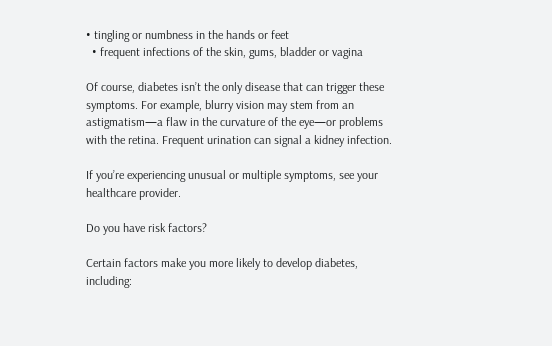• tingling or numbness in the hands or feet
  • frequent infections of the skin, gums, bladder or vagina

Of course, diabetes isn’t the only disease that can trigger these symptoms. For example, blurry vision may stem from an astigmatism—a flaw in the curvature of the eye—or problems with the retina. Frequent urination can signal a kidney infection.

If you’re experiencing unusual or multiple symptoms, see your healthcare provider.

Do you have risk factors?

Certain factors make you more likely to develop diabetes, including: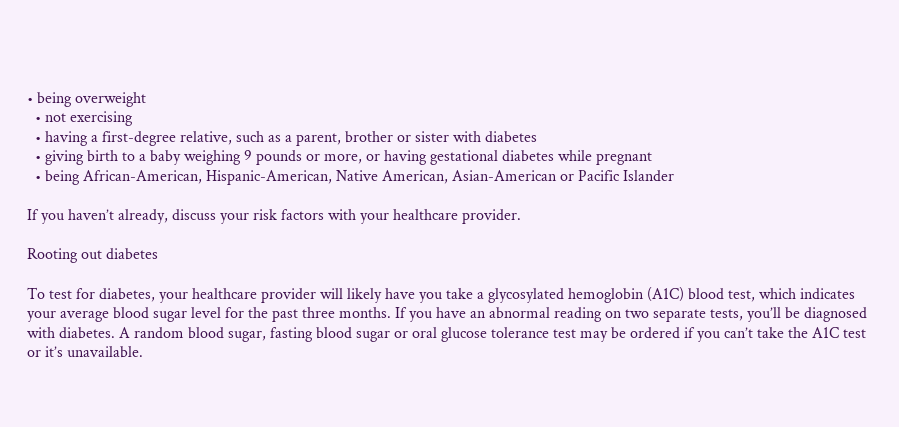• being overweight
  • not exercising
  • having a first-degree relative, such as a parent, brother or sister with diabetes
  • giving birth to a baby weighing 9 pounds or more, or having gestational diabetes while pregnant
  • being African-American, Hispanic-American, Native American, Asian-American or Pacific Islander

If you haven’t already, discuss your risk factors with your healthcare provider.

Rooting out diabetes

To test for diabetes, your healthcare provider will likely have you take a glycosylated hemoglobin (A1C) blood test, which indicates your average blood sugar level for the past three months. If you have an abnormal reading on two separate tests, you’ll be diagnosed with diabetes. A random blood sugar, fasting blood sugar or oral glucose tolerance test may be ordered if you can’t take the A1C test or it’s unavailable.